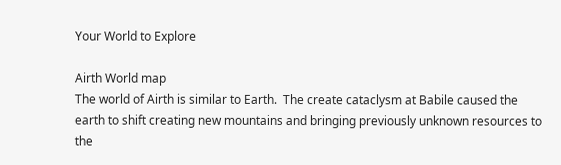Your World to Explore

Airth World map
The world of Airth is similar to Earth.  The create cataclysm at Babile caused the earth to shift creating new mountains and bringing previously unknown resources to the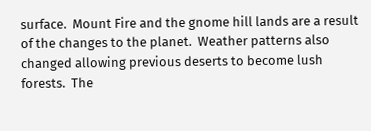surface.  Mount Fire and the gnome hill lands are a result of the changes to the planet.  Weather patterns also changed allowing previous deserts to become lush forests.  The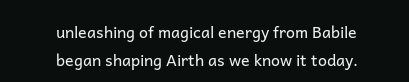unleashing of magical energy from Babile began shaping Airth as we know it today.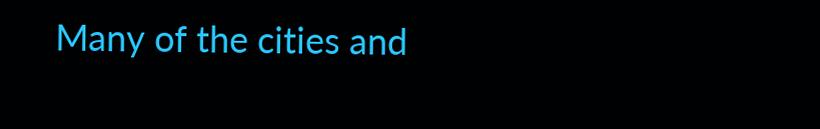Many of the cities and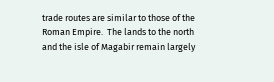trade routes are similar to those of the Roman Empire.  The lands to the north and the isle of Magabir remain largely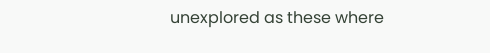unexplored as these where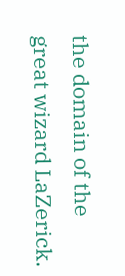the domain of the great wizard LaZerick.